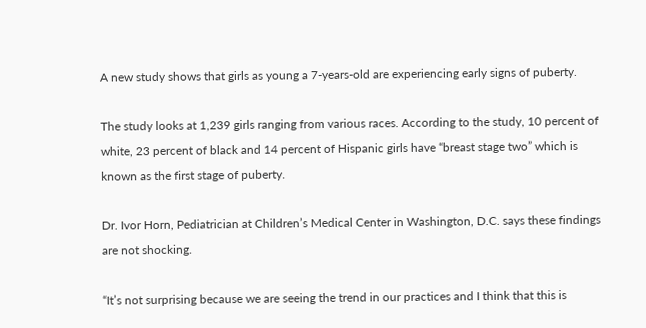A new study shows that girls as young a 7-years-old are experiencing early signs of puberty.

The study looks at 1,239 girls ranging from various races. According to the study, 10 percent of white, 23 percent of black and 14 percent of Hispanic girls have “breast stage two” which is known as the first stage of puberty.

Dr. Ivor Horn, Pediatrician at Children’s Medical Center in Washington, D.C. says these findings are not shocking.

“It’s not surprising because we are seeing the trend in our practices and I think that this is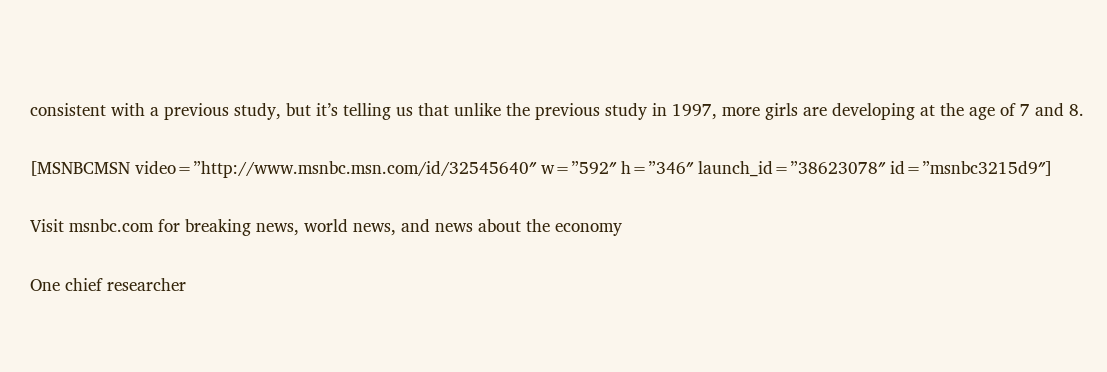consistent with a previous study, but it’s telling us that unlike the previous study in 1997, more girls are developing at the age of 7 and 8.

[MSNBCMSN video=”http://www.msnbc.msn.com/id/32545640″ w=”592″ h=”346″ launch_id=”38623078″ id=”msnbc3215d9″]

Visit msnbc.com for breaking news, world news, and news about the economy

One chief researcher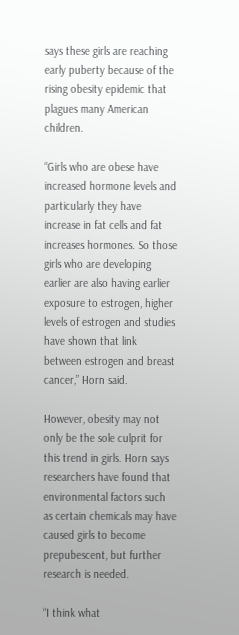says these girls are reaching early puberty because of the rising obesity epidemic that plagues many American children.

“Girls who are obese have increased hormone levels and particularly they have increase in fat cells and fat increases hormones. So those girls who are developing earlier are also having earlier exposure to estrogen, higher levels of estrogen and studies have shown that link between estrogen and breast cancer,” Horn said.

However, obesity may not only be the sole culprit for this trend in girls. Horn says researchers have found that environmental factors such as certain chemicals may have caused girls to become prepubescent, but further research is needed.

“I think what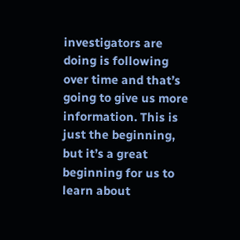investigators are doing is following over time and that’s going to give us more information. This is just the beginning, but it’s a great beginning for us to learn about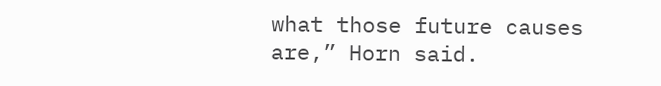what those future causes are,” Horn said.